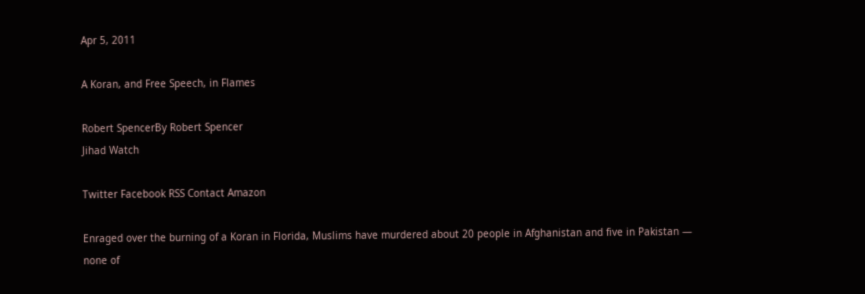Apr 5, 2011

A Koran, and Free Speech, in Flames

Robert SpencerBy Robert Spencer
Jihad Watch

Twitter Facebook RSS Contact Amazon

Enraged over the burning of a Koran in Florida, Muslims have murdered about 20 people in Afghanistan and five in Pakistan — none of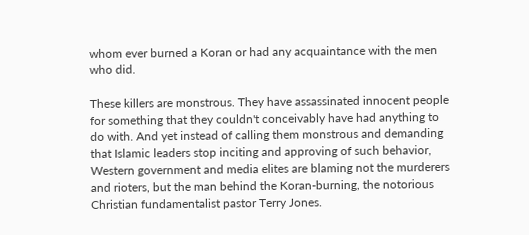whom ever burned a Koran or had any acquaintance with the men who did.

These killers are monstrous. They have assassinated innocent people for something that they couldn't conceivably have had anything to do with. And yet instead of calling them monstrous and demanding that Islamic leaders stop inciting and approving of such behavior, Western government and media elites are blaming not the murderers and rioters, but the man behind the Koran-burning, the notorious Christian fundamentalist pastor Terry Jones.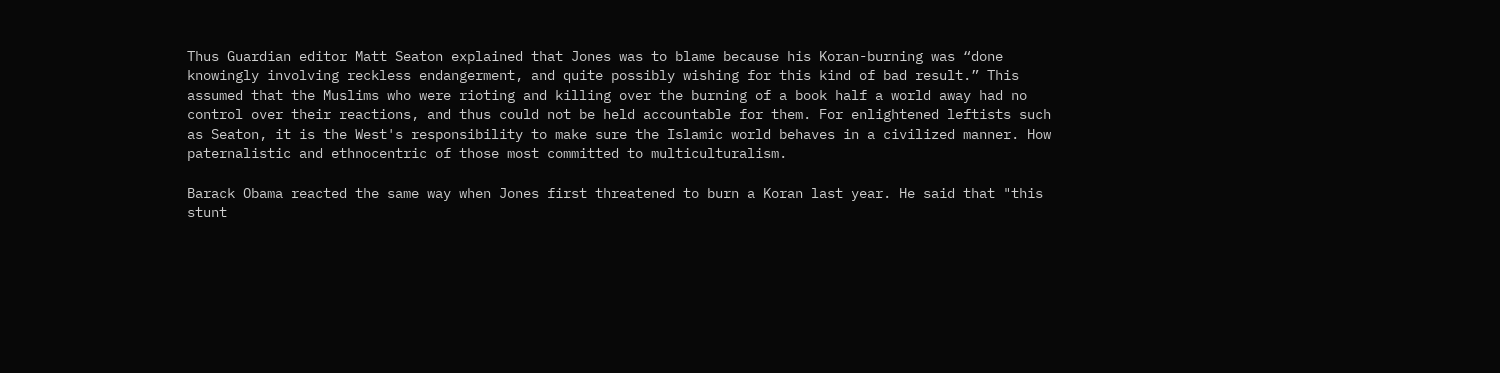Thus Guardian editor Matt Seaton explained that Jones was to blame because his Koran-burning was “done knowingly involving reckless endangerment, and quite possibly wishing for this kind of bad result.” This assumed that the Muslims who were rioting and killing over the burning of a book half a world away had no control over their reactions, and thus could not be held accountable for them. For enlightened leftists such as Seaton, it is the West's responsibility to make sure the Islamic world behaves in a civilized manner. How paternalistic and ethnocentric of those most committed to multiculturalism.

Barack Obama reacted the same way when Jones first threatened to burn a Koran last year. He said that "this stunt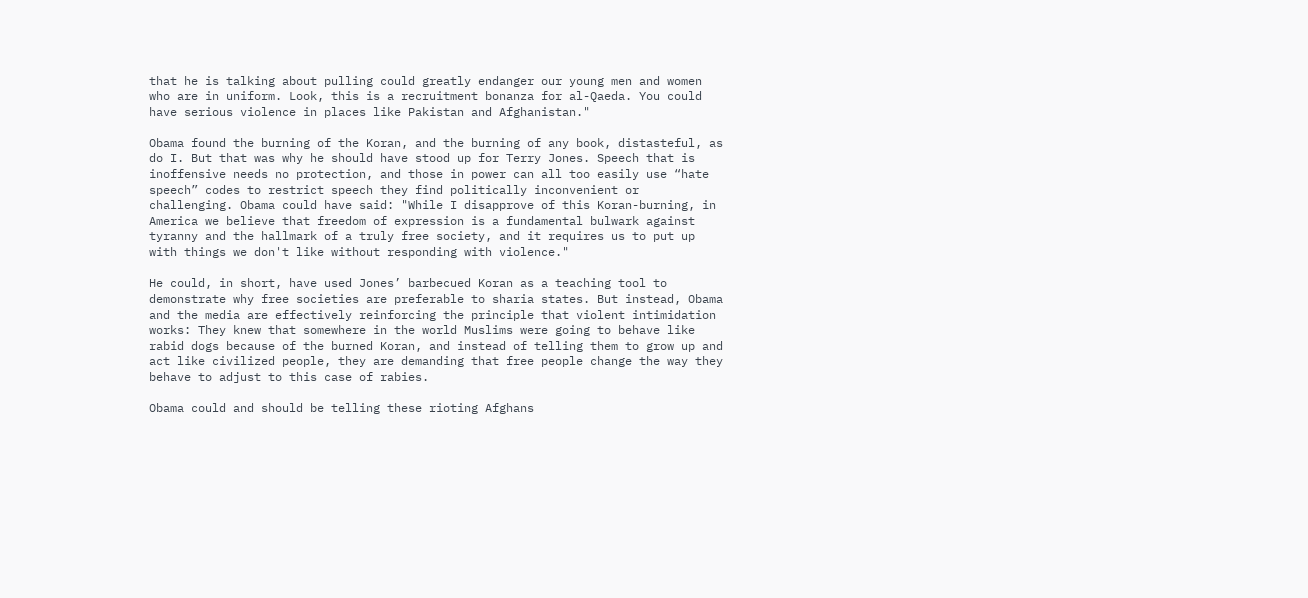that he is talking about pulling could greatly endanger our young men and women who are in uniform. Look, this is a recruitment bonanza for al-Qaeda. You could have serious violence in places like Pakistan and Afghanistan."

Obama found the burning of the Koran, and the burning of any book, distasteful, as do I. But that was why he should have stood up for Terry Jones. Speech that is inoffensive needs no protection, and those in power can all too easily use “hate speech” codes to restrict speech they find politically inconvenient or challenging. Obama could have said: "While I disapprove of this Koran-burning, in America we believe that freedom of expression is a fundamental bulwark against tyranny and the hallmark of a truly free society, and it requires us to put up with things we don't like without responding with violence."

He could, in short, have used Jones’ barbecued Koran as a teaching tool to demonstrate why free societies are preferable to sharia states. But instead, Obama and the media are effectively reinforcing the principle that violent intimidation works: They knew that somewhere in the world Muslims were going to behave like rabid dogs because of the burned Koran, and instead of telling them to grow up and act like civilized people, they are demanding that free people change the way they behave to adjust to this case of rabies.

Obama could and should be telling these rioting Afghans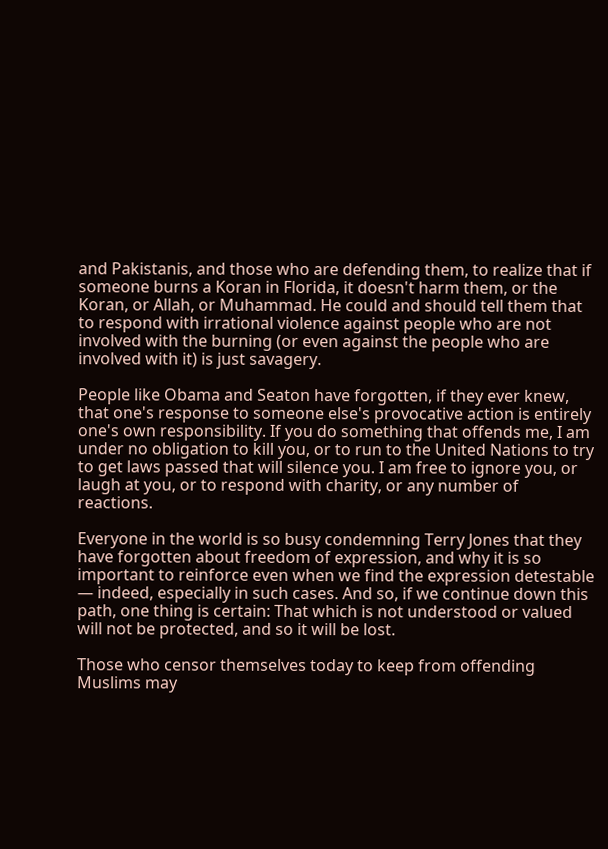and Pakistanis, and those who are defending them, to realize that if someone burns a Koran in Florida, it doesn't harm them, or the Koran, or Allah, or Muhammad. He could and should tell them that to respond with irrational violence against people who are not involved with the burning (or even against the people who are involved with it) is just savagery.

People like Obama and Seaton have forgotten, if they ever knew, that one's response to someone else's provocative action is entirely one's own responsibility. If you do something that offends me, I am under no obligation to kill you, or to run to the United Nations to try to get laws passed that will silence you. I am free to ignore you, or laugh at you, or to respond with charity, or any number of reactions.

Everyone in the world is so busy condemning Terry Jones that they have forgotten about freedom of expression, and why it is so important to reinforce even when we find the expression detestable — indeed, especially in such cases. And so, if we continue down this path, one thing is certain: That which is not understood or valued will not be protected, and so it will be lost.

Those who censor themselves today to keep from offending Muslims may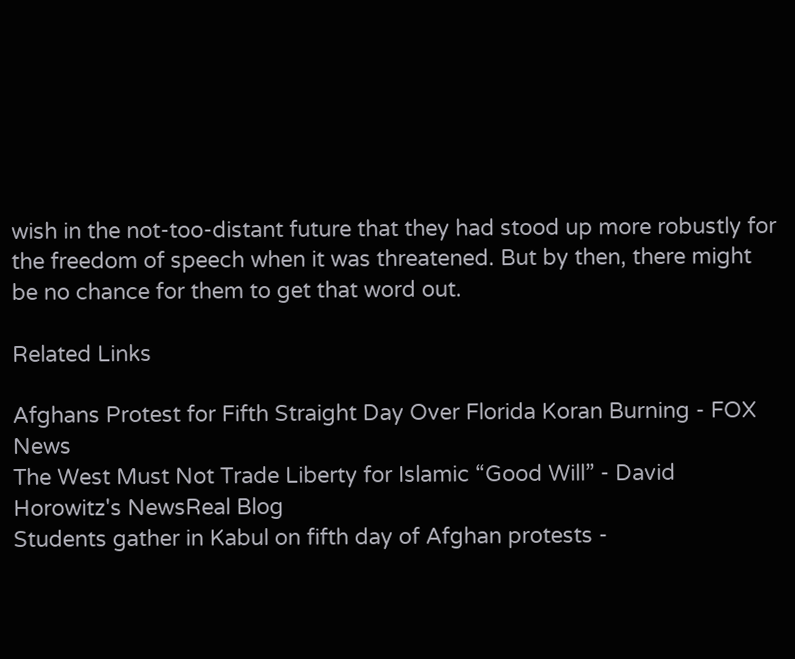wish in the not-too-distant future that they had stood up more robustly for the freedom of speech when it was threatened. But by then, there might be no chance for them to get that word out.

Related Links

Afghans Protest for Fifth Straight Day Over Florida Koran Burning - FOX News
The West Must Not Trade Liberty for Islamic “Good Will” - David Horowitz's NewsReal Blog
Students gather in Kabul on fifth day of Afghan protests -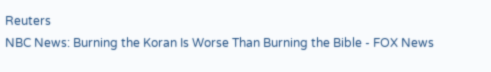Reuters
NBC News: Burning the Koran Is Worse Than Burning the Bible - FOX News